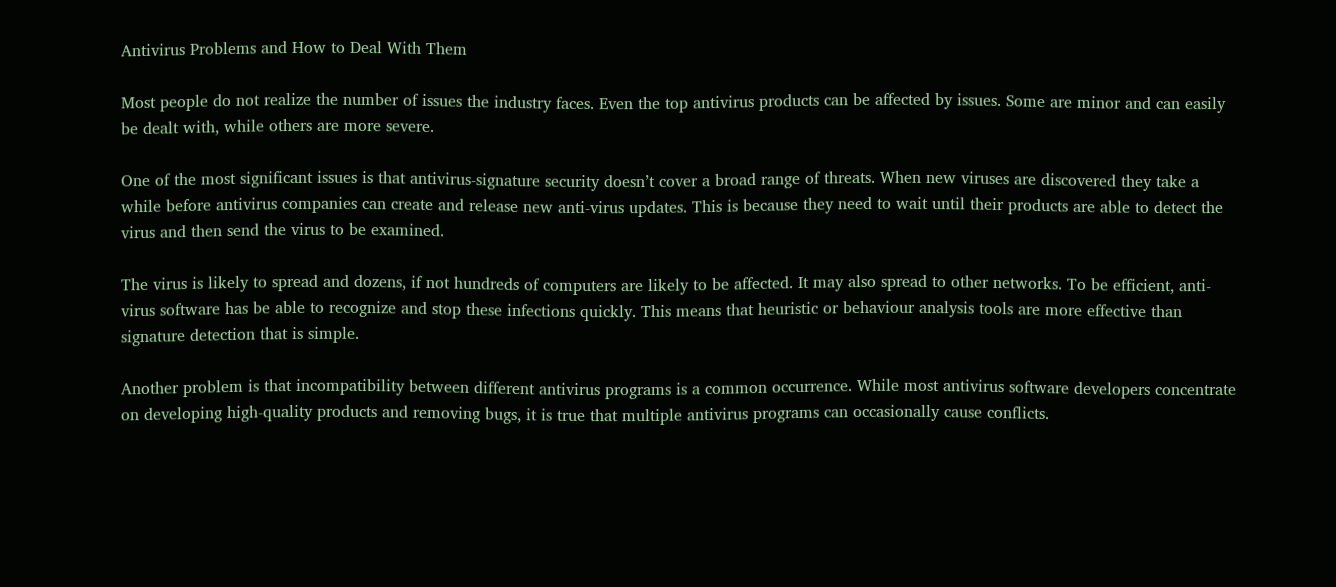Antivirus Problems and How to Deal With Them

Most people do not realize the number of issues the industry faces. Even the top antivirus products can be affected by issues. Some are minor and can easily be dealt with, while others are more severe.

One of the most significant issues is that antivirus-signature security doesn’t cover a broad range of threats. When new viruses are discovered they take a while before antivirus companies can create and release new anti-virus updates. This is because they need to wait until their products are able to detect the virus and then send the virus to be examined.

The virus is likely to spread and dozens, if not hundreds of computers are likely to be affected. It may also spread to other networks. To be efficient, anti-virus software has be able to recognize and stop these infections quickly. This means that heuristic or behaviour analysis tools are more effective than signature detection that is simple.

Another problem is that incompatibility between different antivirus programs is a common occurrence. While most antivirus software developers concentrate on developing high-quality products and removing bugs, it is true that multiple antivirus programs can occasionally cause conflicts.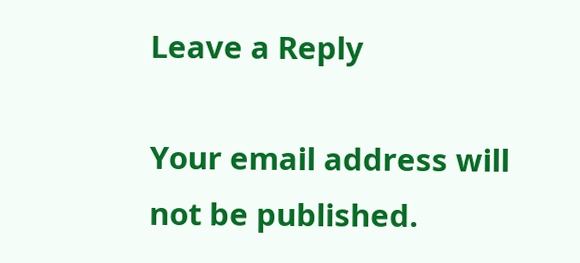Leave a Reply

Your email address will not be published.